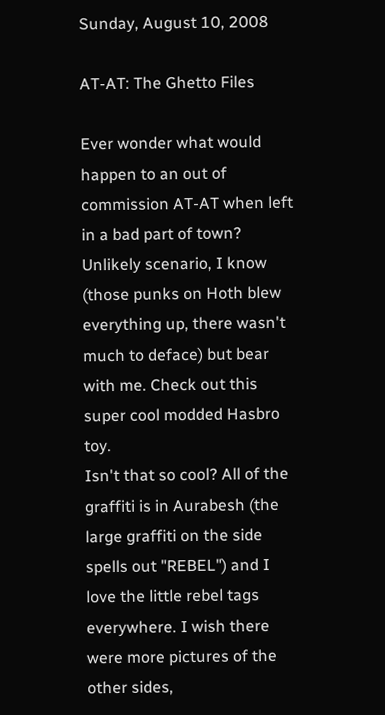Sunday, August 10, 2008

AT-AT: The Ghetto Files

Ever wonder what would happen to an out of commission AT-AT when left in a bad part of town? Unlikely scenario, I know (those punks on Hoth blew everything up, there wasn't much to deface) but bear with me. Check out this super cool modded Hasbro toy.
Isn't that so cool? All of the graffiti is in Aurabesh (the large graffiti on the side spells out "REBEL") and I love the little rebel tags everywhere. I wish there were more pictures of the other sides,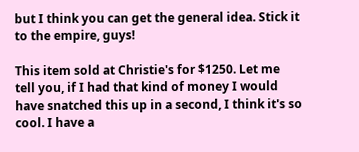but I think you can get the general idea. Stick it to the empire, guys!

This item sold at Christie's for $1250. Let me tell you, if I had that kind of money I would have snatched this up in a second, I think it's so cool. I have a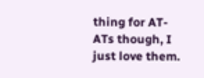thing for AT-ATs though, I just love them.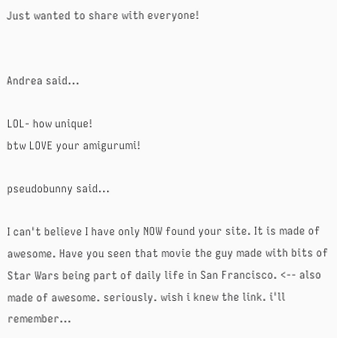Just wanted to share with everyone!


Andrea said...

LOL- how unique!
btw LOVE your amigurumi!

pseudobunny said...

I can't believe I have only NOW found your site. It is made of awesome. Have you seen that movie the guy made with bits of Star Wars being part of daily life in San Francisco. <-- also made of awesome. seriously. wish i knew the link. i'll remember...